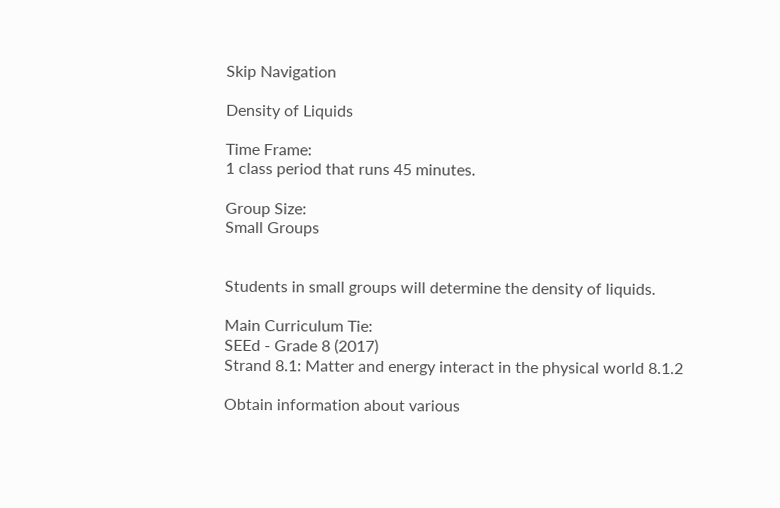Skip Navigation

Density of Liquids

Time Frame:
1 class period that runs 45 minutes.

Group Size:
Small Groups


Students in small groups will determine the density of liquids.

Main Curriculum Tie:
SEEd - Grade 8 (2017)
Strand 8.1: Matter and energy interact in the physical world 8.1.2

Obtain information about various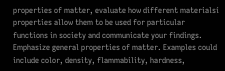properties of matter, evaluate how different materialsí properties allow them to be used for particular functions in society and communicate your findings. Emphasize general properties of matter. Examples could include color, density, flammability, hardness,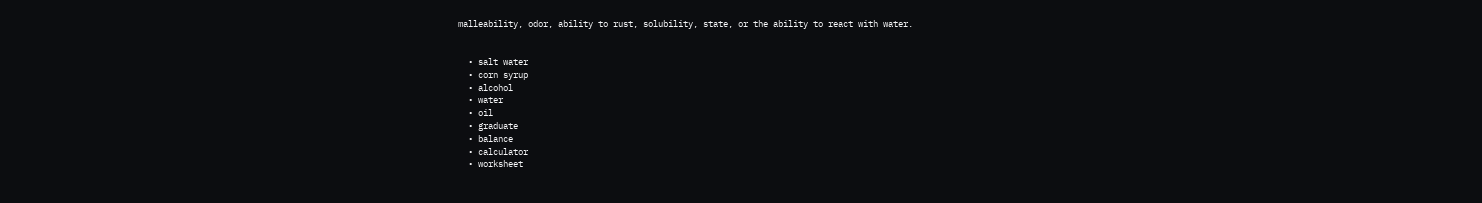malleability, odor, ability to rust, solubility, state, or the ability to react with water.


  • salt water
  • corn syrup
  • alcohol
  • water
  • oil
  • graduate
  • balance
  • calculator
  • worksheet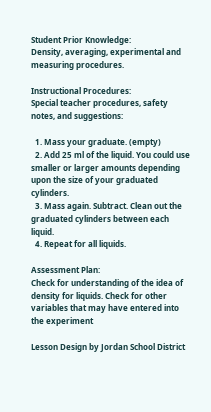Student Prior Knowledge:
Density, averaging, experimental and measuring procedures.

Instructional Procedures:
Special teacher procedures, safety notes, and suggestions:

  1. Mass your graduate. (empty)
  2. Add 25 ml of the liquid. You could use smaller or larger amounts depending upon the size of your graduated cylinders.
  3. Mass again. Subtract. Clean out the graduated cylinders between each liquid.
  4. Repeat for all liquids.

Assessment Plan:
Check for understanding of the idea of density for liquids. Check for other variables that may have entered into the experiment

Lesson Design by Jordan School District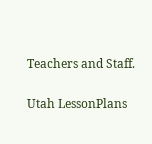Teachers and Staff.

Utah LessonPlans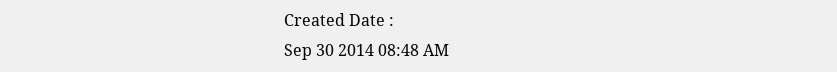Created Date :
Sep 30 2014 08:48 AM